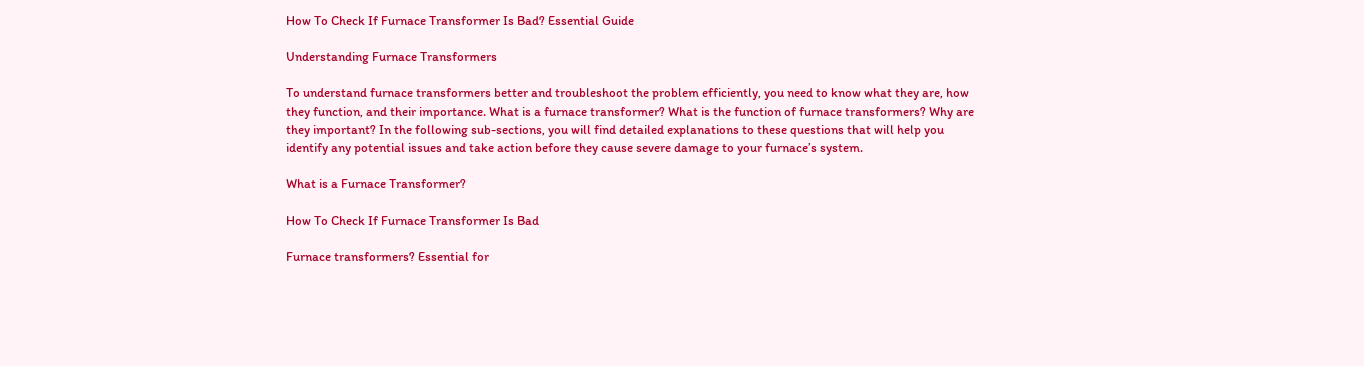How To Check If Furnace Transformer Is Bad? Essential Guide

Understanding Furnace Transformers

To understand furnace transformers better and troubleshoot the problem efficiently, you need to know what they are, how they function, and their importance. What is a furnace transformer? What is the function of furnace transformers? Why are they important? In the following sub-sections, you will find detailed explanations to these questions that will help you identify any potential issues and take action before they cause severe damage to your furnace’s system.

What is a Furnace Transformer?

How To Check If Furnace Transformer Is Bad

Furnace transformers? Essential for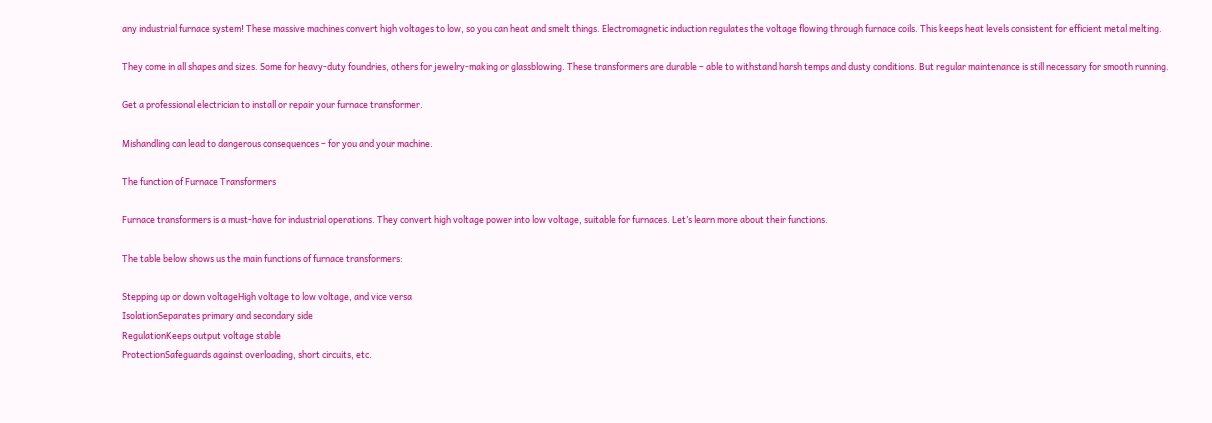any industrial furnace system! These massive machines convert high voltages to low, so you can heat and smelt things. Electromagnetic induction regulates the voltage flowing through furnace coils. This keeps heat levels consistent for efficient metal melting.

They come in all shapes and sizes. Some for heavy-duty foundries, others for jewelry-making or glassblowing. These transformers are durable – able to withstand harsh temps and dusty conditions. But regular maintenance is still necessary for smooth running.

Get a professional electrician to install or repair your furnace transformer.

Mishandling can lead to dangerous consequences – for you and your machine.

The function of Furnace Transformers

Furnace transformers is a must-have for industrial operations. They convert high voltage power into low voltage, suitable for furnaces. Let’s learn more about their functions.

The table below shows us the main functions of furnace transformers:

Stepping up or down voltageHigh voltage to low voltage, and vice versa
IsolationSeparates primary and secondary side
RegulationKeeps output voltage stable
ProtectionSafeguards against overloading, short circuits, etc.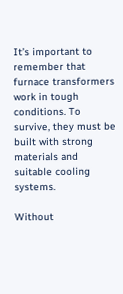It’s important to remember that furnace transformers work in tough conditions. To survive, they must be built with strong materials and suitable cooling systems.

Without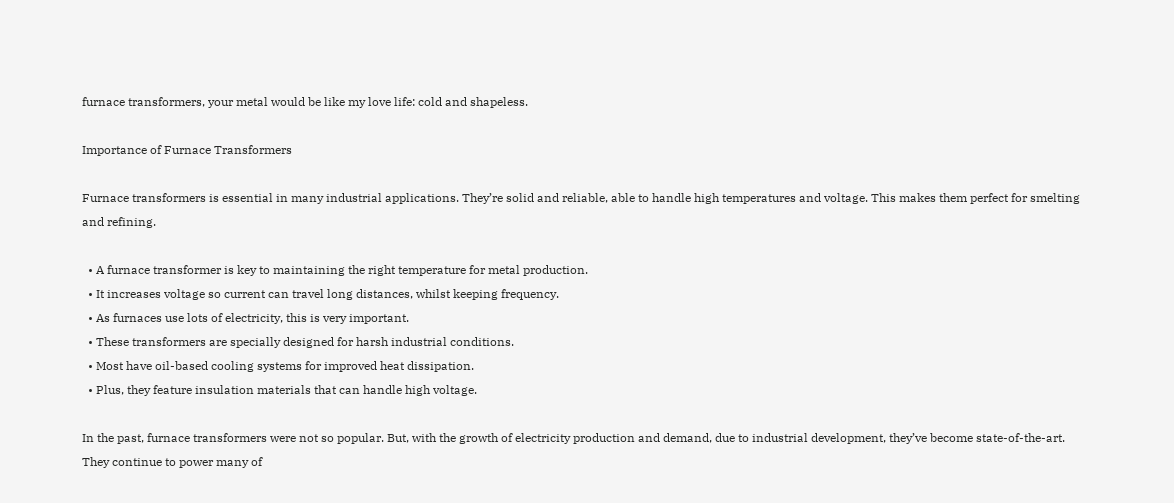furnace transformers, your metal would be like my love life: cold and shapeless.

Importance of Furnace Transformers

Furnace transformers is essential in many industrial applications. They’re solid and reliable, able to handle high temperatures and voltage. This makes them perfect for smelting and refining.

  • A furnace transformer is key to maintaining the right temperature for metal production.
  • It increases voltage so current can travel long distances, whilst keeping frequency.
  • As furnaces use lots of electricity, this is very important.
  • These transformers are specially designed for harsh industrial conditions.
  • Most have oil-based cooling systems for improved heat dissipation.
  • Plus, they feature insulation materials that can handle high voltage.

In the past, furnace transformers were not so popular. But, with the growth of electricity production and demand, due to industrial development, they’ve become state-of-the-art. They continue to power many of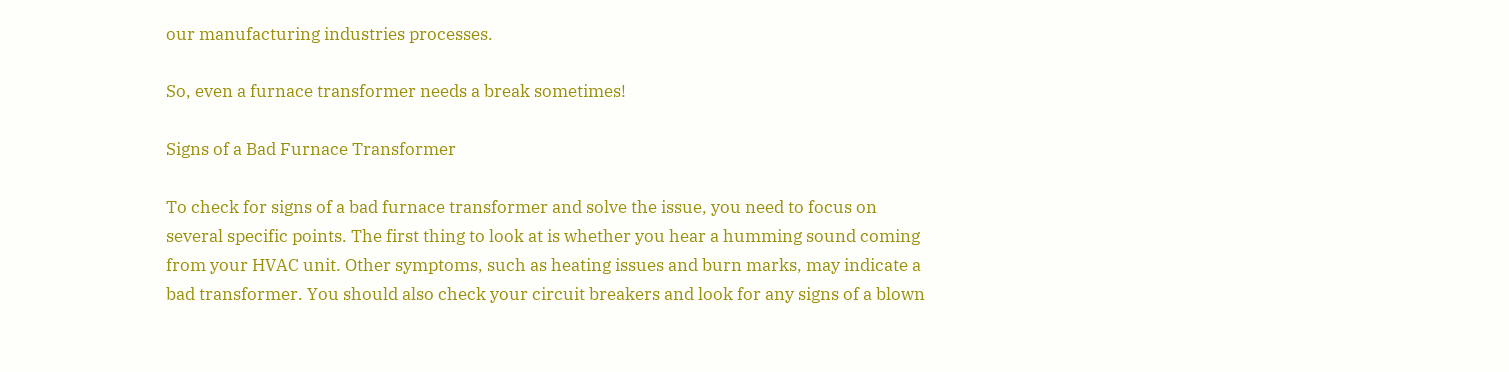our manufacturing industries processes.

So, even a furnace transformer needs a break sometimes!

Signs of a Bad Furnace Transformer

To check for signs of a bad furnace transformer and solve the issue, you need to focus on several specific points. The first thing to look at is whether you hear a humming sound coming from your HVAC unit. Other symptoms, such as heating issues and burn marks, may indicate a bad transformer. You should also check your circuit breakers and look for any signs of a blown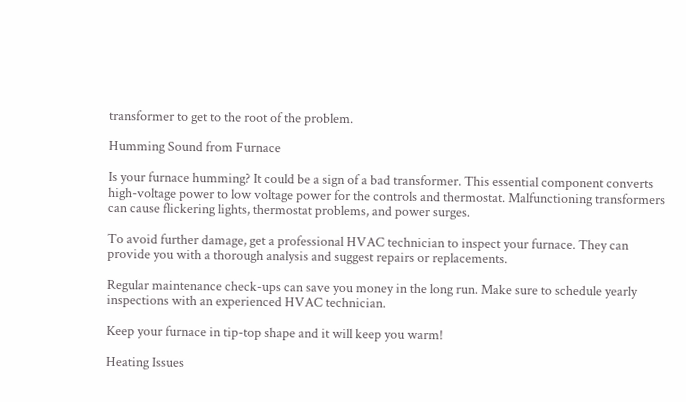transformer to get to the root of the problem.

Humming Sound from Furnace

Is your furnace humming? It could be a sign of a bad transformer. This essential component converts high-voltage power to low voltage power for the controls and thermostat. Malfunctioning transformers can cause flickering lights, thermostat problems, and power surges.

To avoid further damage, get a professional HVAC technician to inspect your furnace. They can provide you with a thorough analysis and suggest repairs or replacements.

Regular maintenance check-ups can save you money in the long run. Make sure to schedule yearly inspections with an experienced HVAC technician.

Keep your furnace in tip-top shape and it will keep you warm!

Heating Issues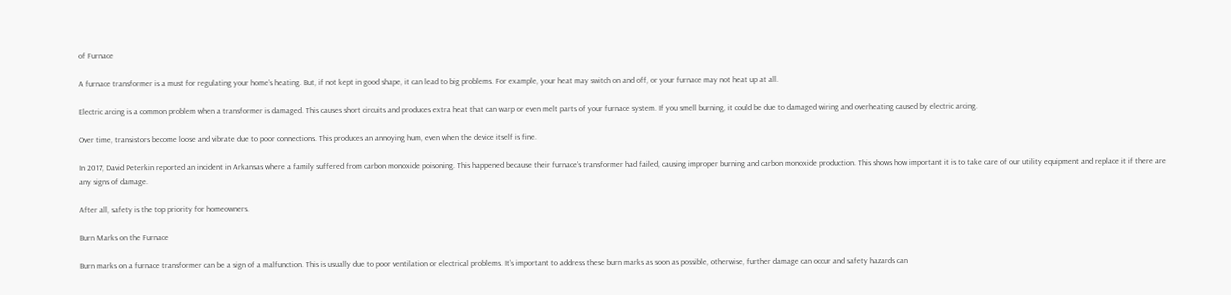of Furnace

A furnace transformer is a must for regulating your home’s heating. But, if not kept in good shape, it can lead to big problems. For example, your heat may switch on and off, or your furnace may not heat up at all.

Electric arcing is a common problem when a transformer is damaged. This causes short circuits and produces extra heat that can warp or even melt parts of your furnace system. If you smell burning, it could be due to damaged wiring and overheating caused by electric arcing.

Over time, transistors become loose and vibrate due to poor connections. This produces an annoying hum, even when the device itself is fine.

In 2017, David Peterkin reported an incident in Arkansas where a family suffered from carbon monoxide poisoning. This happened because their furnace’s transformer had failed, causing improper burning and carbon monoxide production. This shows how important it is to take care of our utility equipment and replace it if there are any signs of damage.

After all, safety is the top priority for homeowners.

Burn Marks on the Furnace

Burn marks on a furnace transformer can be a sign of a malfunction. This is usually due to poor ventilation or electrical problems. It’s important to address these burn marks as soon as possible, otherwise, further damage can occur and safety hazards can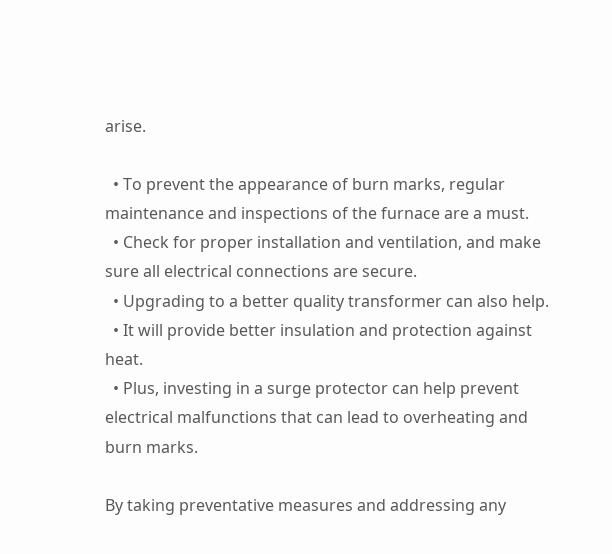arise.

  • To prevent the appearance of burn marks, regular maintenance and inspections of the furnace are a must.
  • Check for proper installation and ventilation, and make sure all electrical connections are secure.
  • Upgrading to a better quality transformer can also help.
  • It will provide better insulation and protection against heat.
  • Plus, investing in a surge protector can help prevent electrical malfunctions that can lead to overheating and burn marks.

By taking preventative measures and addressing any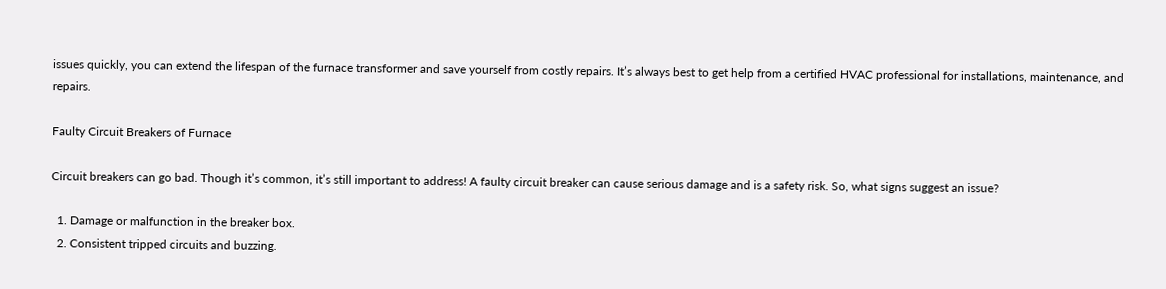issues quickly, you can extend the lifespan of the furnace transformer and save yourself from costly repairs. It’s always best to get help from a certified HVAC professional for installations, maintenance, and repairs.

Faulty Circuit Breakers of Furnace

Circuit breakers can go bad. Though it’s common, it’s still important to address! A faulty circuit breaker can cause serious damage and is a safety risk. So, what signs suggest an issue?

  1. Damage or malfunction in the breaker box.
  2. Consistent tripped circuits and buzzing.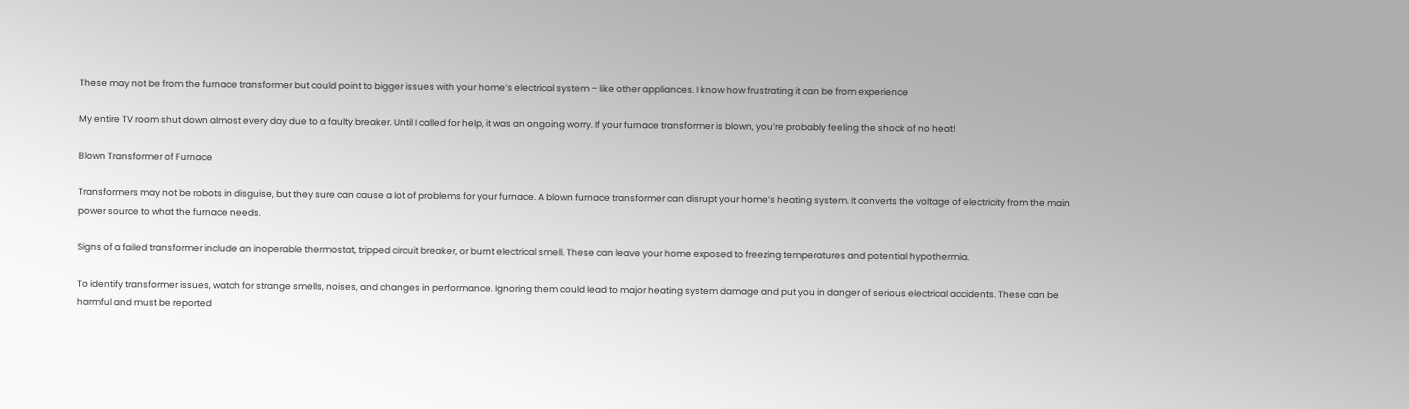These may not be from the furnace transformer but could point to bigger issues with your home’s electrical system – like other appliances. I know how frustrating it can be from experience

My entire TV room shut down almost every day due to a faulty breaker. Until I called for help, it was an ongoing worry. If your furnace transformer is blown, you’re probably feeling the shock of no heat!

Blown Transformer of Furnace

Transformers may not be robots in disguise, but they sure can cause a lot of problems for your furnace. A blown furnace transformer can disrupt your home’s heating system. It converts the voltage of electricity from the main power source to what the furnace needs.

Signs of a failed transformer include an inoperable thermostat, tripped circuit breaker, or burnt electrical smell. These can leave your home exposed to freezing temperatures and potential hypothermia.

To identify transformer issues, watch for strange smells, noises, and changes in performance. Ignoring them could lead to major heating system damage and put you in danger of serious electrical accidents. These can be harmful and must be reported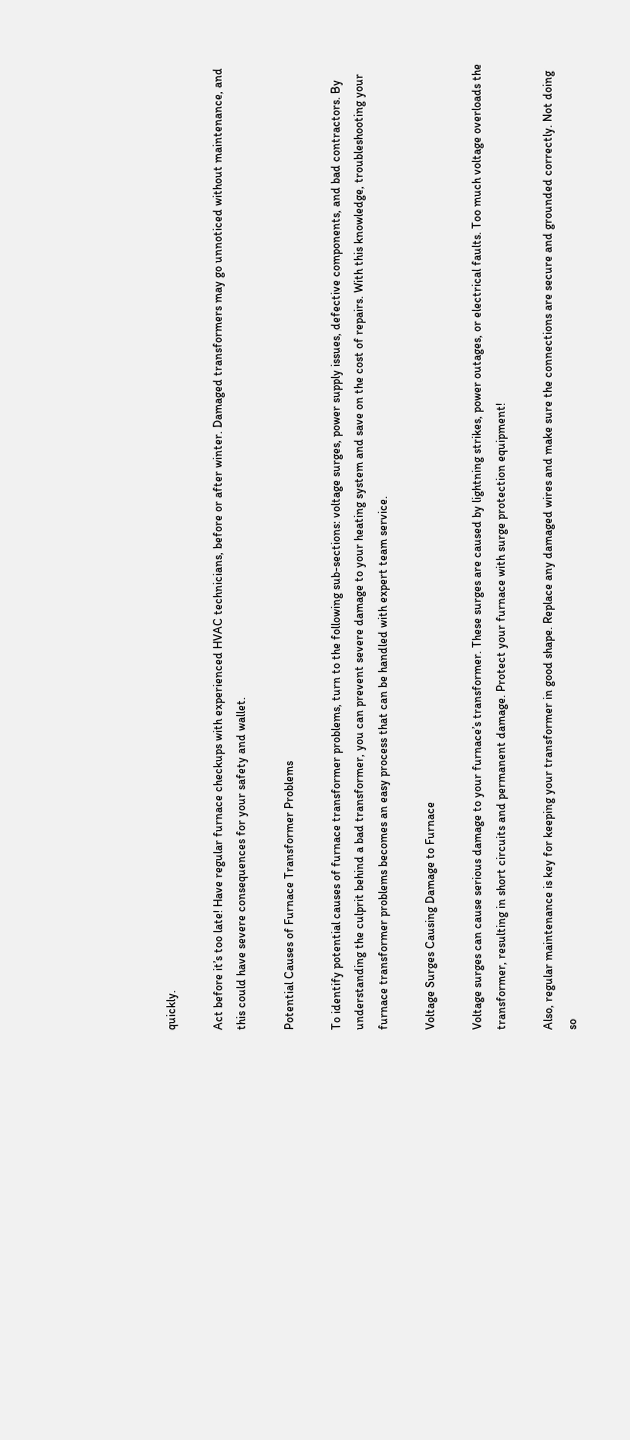quickly.

Act before it’s too late! Have regular furnace checkups with experienced HVAC technicians, before or after winter. Damaged transformers may go unnoticed without maintenance, and this could have severe consequences for your safety and wallet.

Potential Causes of Furnace Transformer Problems

To identify potential causes of furnace transformer problems, turn to the following sub-sections: voltage surges, power supply issues, defective components, and bad contractors. By understanding the culprit behind a bad transformer, you can prevent severe damage to your heating system and save on the cost of repairs. With this knowledge, troubleshooting your furnace transformer problems becomes an easy process that can be handled with expert team service.

Voltage Surges Causing Damage to Furnace

Voltage surges can cause serious damage to your furnace’s transformer. These surges are caused by lightning strikes, power outages, or electrical faults. Too much voltage overloads the transformer, resulting in short circuits and permanent damage. Protect your furnace with surge protection equipment!

Also, regular maintenance is key for keeping your transformer in good shape. Replace any damaged wires and make sure the connections are secure and grounded correctly. Not doing so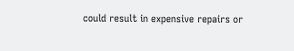could result in expensive repairs or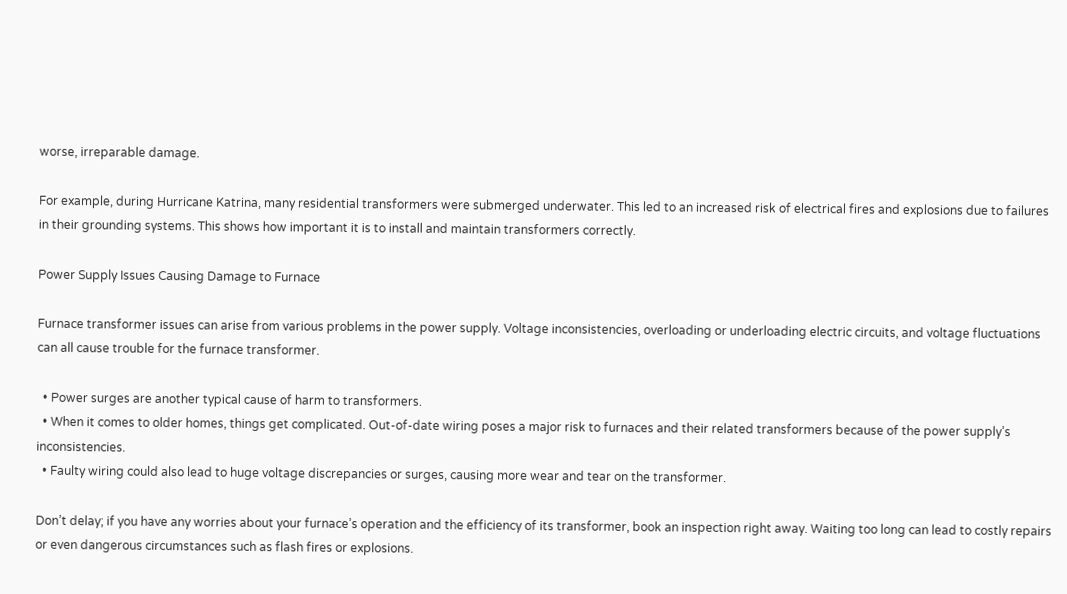worse, irreparable damage.

For example, during Hurricane Katrina, many residential transformers were submerged underwater. This led to an increased risk of electrical fires and explosions due to failures in their grounding systems. This shows how important it is to install and maintain transformers correctly.

Power Supply Issues Causing Damage to Furnace

Furnace transformer issues can arise from various problems in the power supply. Voltage inconsistencies, overloading or underloading electric circuits, and voltage fluctuations can all cause trouble for the furnace transformer.

  • Power surges are another typical cause of harm to transformers.
  • When it comes to older homes, things get complicated. Out-of-date wiring poses a major risk to furnaces and their related transformers because of the power supply’s inconsistencies.
  • Faulty wiring could also lead to huge voltage discrepancies or surges, causing more wear and tear on the transformer.

Don’t delay; if you have any worries about your furnace’s operation and the efficiency of its transformer, book an inspection right away. Waiting too long can lead to costly repairs or even dangerous circumstances such as flash fires or explosions.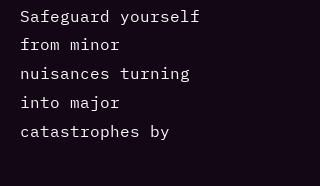Safeguard yourself from minor nuisances turning into major catastrophes by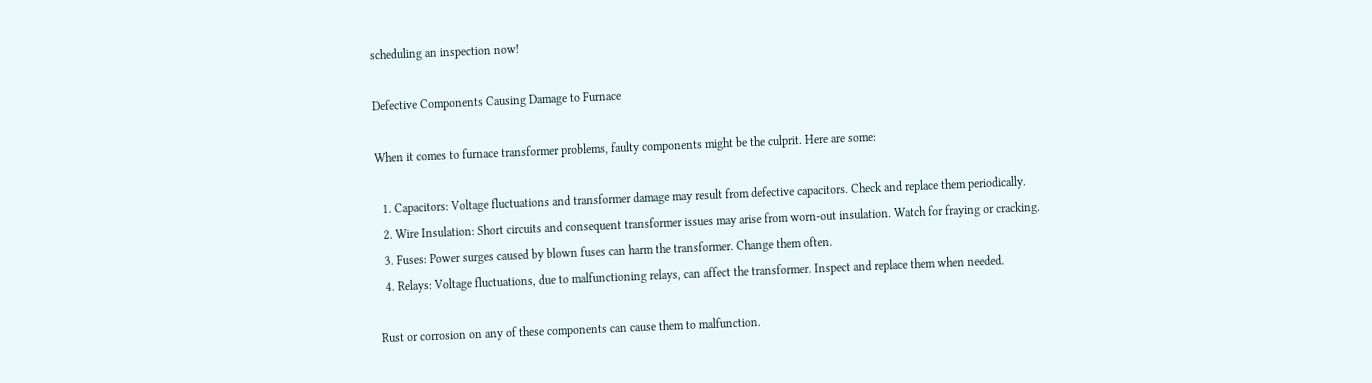scheduling an inspection now!

Defective Components Causing Damage to Furnace

When it comes to furnace transformer problems, faulty components might be the culprit. Here are some:

  1. Capacitors: Voltage fluctuations and transformer damage may result from defective capacitors. Check and replace them periodically.
  2. Wire Insulation: Short circuits and consequent transformer issues may arise from worn-out insulation. Watch for fraying or cracking.
  3. Fuses: Power surges caused by blown fuses can harm the transformer. Change them often.
  4. Relays: Voltage fluctuations, due to malfunctioning relays, can affect the transformer. Inspect and replace them when needed.

Rust or corrosion on any of these components can cause them to malfunction.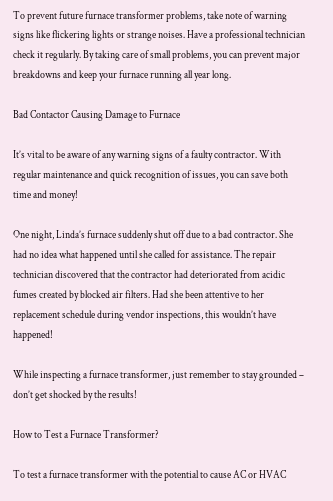To prevent future furnace transformer problems, take note of warning signs like flickering lights or strange noises. Have a professional technician check it regularly. By taking care of small problems, you can prevent major breakdowns and keep your furnace running all year long.

Bad Contactor Causing Damage to Furnace

It’s vital to be aware of any warning signs of a faulty contractor. With regular maintenance and quick recognition of issues, you can save both time and money!

One night, Linda’s furnace suddenly shut off due to a bad contractor. She had no idea what happened until she called for assistance. The repair technician discovered that the contractor had deteriorated from acidic fumes created by blocked air filters. Had she been attentive to her replacement schedule during vendor inspections, this wouldn’t have happened!

While inspecting a furnace transformer, just remember to stay grounded – don’t get shocked by the results!

How to Test a Furnace Transformer?

To test a furnace transformer with the potential to cause AC or HVAC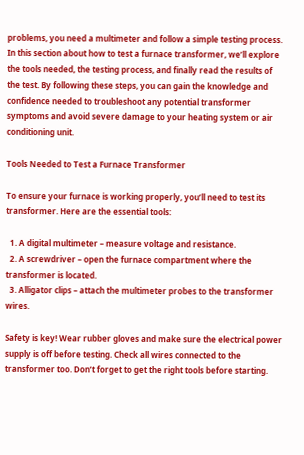problems, you need a multimeter and follow a simple testing process. In this section about how to test a furnace transformer, we’ll explore the tools needed, the testing process, and finally read the results of the test. By following these steps, you can gain the knowledge and confidence needed to troubleshoot any potential transformer symptoms and avoid severe damage to your heating system or air conditioning unit.

Tools Needed to Test a Furnace Transformer

To ensure your furnace is working properly, you’ll need to test its transformer. Here are the essential tools:

  1. A digital multimeter – measure voltage and resistance.
  2. A screwdriver – open the furnace compartment where the transformer is located.
  3. Alligator clips – attach the multimeter probes to the transformer wires.

Safety is key! Wear rubber gloves and make sure the electrical power supply is off before testing. Check all wires connected to the transformer too. Don’t forget to get the right tools before starting.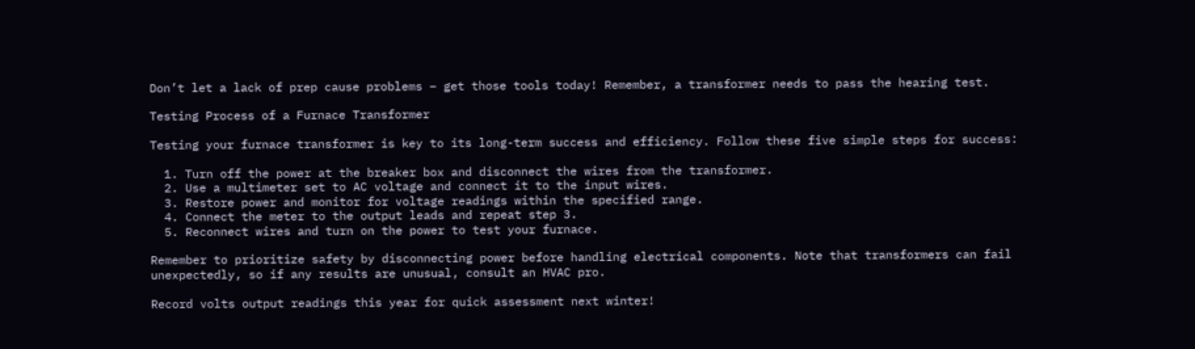Don’t let a lack of prep cause problems – get those tools today! Remember, a transformer needs to pass the hearing test.

Testing Process of a Furnace Transformer

Testing your furnace transformer is key to its long-term success and efficiency. Follow these five simple steps for success:

  1. Turn off the power at the breaker box and disconnect the wires from the transformer.
  2. Use a multimeter set to AC voltage and connect it to the input wires.
  3. Restore power and monitor for voltage readings within the specified range.
  4. Connect the meter to the output leads and repeat step 3.
  5. Reconnect wires and turn on the power to test your furnace.

Remember to prioritize safety by disconnecting power before handling electrical components. Note that transformers can fail unexpectedly, so if any results are unusual, consult an HVAC pro.

Record volts output readings this year for quick assessment next winter!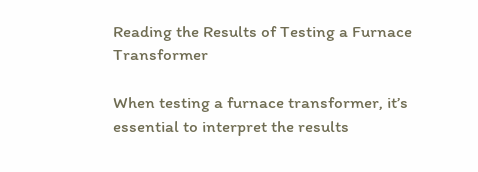Reading the Results of Testing a Furnace Transformer

When testing a furnace transformer, it’s essential to interpret the results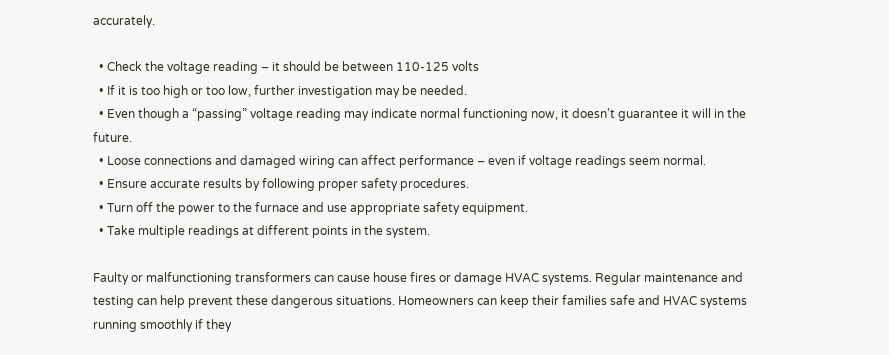accurately.

  • Check the voltage reading – it should be between 110-125 volts
  • If it is too high or too low, further investigation may be needed.
  • Even though a “passing” voltage reading may indicate normal functioning now, it doesn’t guarantee it will in the future.
  • Loose connections and damaged wiring can affect performance – even if voltage readings seem normal.
  • Ensure accurate results by following proper safety procedures.
  • Turn off the power to the furnace and use appropriate safety equipment.
  • Take multiple readings at different points in the system.

Faulty or malfunctioning transformers can cause house fires or damage HVAC systems. Regular maintenance and testing can help prevent these dangerous situations. Homeowners can keep their families safe and HVAC systems running smoothly if they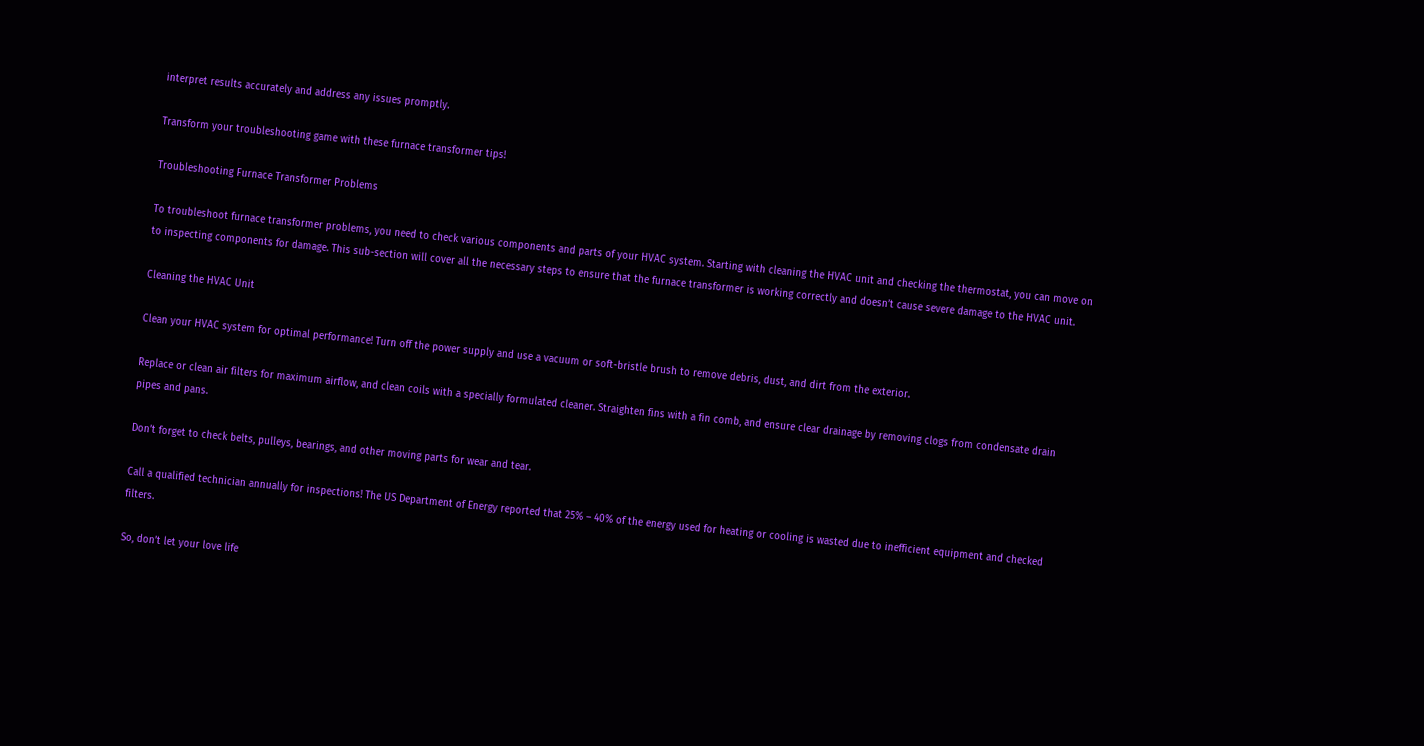interpret results accurately and address any issues promptly.

Transform your troubleshooting game with these furnace transformer tips!

Troubleshooting Furnace Transformer Problems

To troubleshoot furnace transformer problems, you need to check various components and parts of your HVAC system. Starting with cleaning the HVAC unit and checking the thermostat, you can move on to inspecting components for damage. This sub-section will cover all the necessary steps to ensure that the furnace transformer is working correctly and doesn’t cause severe damage to the HVAC unit.

Cleaning the HVAC Unit

Clean your HVAC system for optimal performance! Turn off the power supply and use a vacuum or soft-bristle brush to remove debris, dust, and dirt from the exterior.

Replace or clean air filters for maximum airflow, and clean coils with a specially formulated cleaner. Straighten fins with a fin comb, and ensure clear drainage by removing clogs from condensate drain pipes and pans.

Don’t forget to check belts, pulleys, bearings, and other moving parts for wear and tear.

Call a qualified technician annually for inspections! The US Department of Energy reported that 25% – 40% of the energy used for heating or cooling is wasted due to inefficient equipment and checked filters.

So, don’t let your love life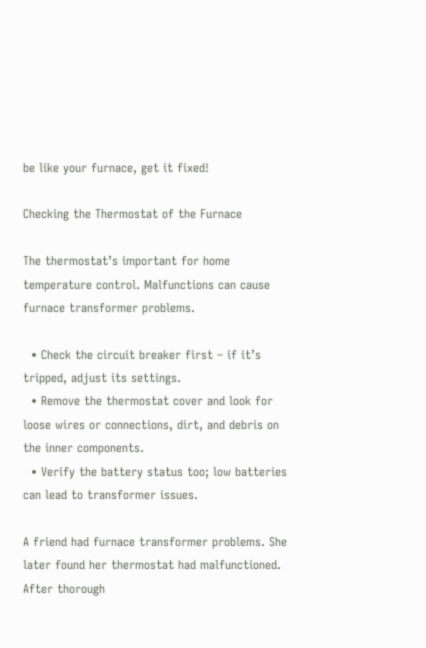be like your furnace, get it fixed!

Checking the Thermostat of the Furnace

The thermostat’s important for home temperature control. Malfunctions can cause furnace transformer problems.

  • Check the circuit breaker first – if it’s tripped, adjust its settings.
  • Remove the thermostat cover and look for loose wires or connections, dirt, and debris on the inner components.
  • Verify the battery status too; low batteries can lead to transformer issues.

A friend had furnace transformer problems. She later found her thermostat had malfunctioned. After thorough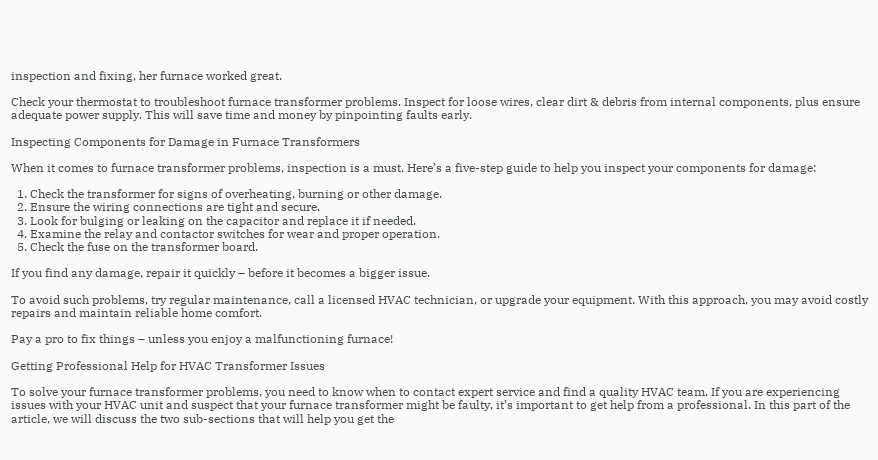inspection and fixing, her furnace worked great.

Check your thermostat to troubleshoot furnace transformer problems. Inspect for loose wires, clear dirt & debris from internal components, plus ensure adequate power supply. This will save time and money by pinpointing faults early.

Inspecting Components for Damage in Furnace Transformers

When it comes to furnace transformer problems, inspection is a must. Here’s a five-step guide to help you inspect your components for damage:

  1. Check the transformer for signs of overheating, burning or other damage.
  2. Ensure the wiring connections are tight and secure.
  3. Look for bulging or leaking on the capacitor and replace it if needed.
  4. Examine the relay and contactor switches for wear and proper operation.
  5. Check the fuse on the transformer board.

If you find any damage, repair it quickly – before it becomes a bigger issue.

To avoid such problems, try regular maintenance, call a licensed HVAC technician, or upgrade your equipment. With this approach, you may avoid costly repairs and maintain reliable home comfort.

Pay a pro to fix things – unless you enjoy a malfunctioning furnace!

Getting Professional Help for HVAC Transformer Issues

To solve your furnace transformer problems, you need to know when to contact expert service and find a quality HVAC team. If you are experiencing issues with your HVAC unit and suspect that your furnace transformer might be faulty, it’s important to get help from a professional. In this part of the article, we will discuss the two sub-sections that will help you get the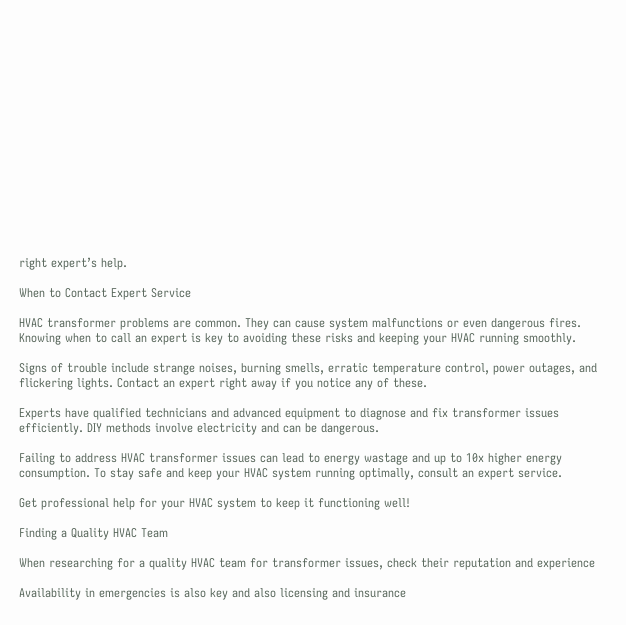right expert’s help.

When to Contact Expert Service

HVAC transformer problems are common. They can cause system malfunctions or even dangerous fires. Knowing when to call an expert is key to avoiding these risks and keeping your HVAC running smoothly.

Signs of trouble include strange noises, burning smells, erratic temperature control, power outages, and flickering lights. Contact an expert right away if you notice any of these.

Experts have qualified technicians and advanced equipment to diagnose and fix transformer issues efficiently. DIY methods involve electricity and can be dangerous.

Failing to address HVAC transformer issues can lead to energy wastage and up to 10x higher energy consumption. To stay safe and keep your HVAC system running optimally, consult an expert service.

Get professional help for your HVAC system to keep it functioning well!

Finding a Quality HVAC Team

When researching for a quality HVAC team for transformer issues, check their reputation and experience

Availability in emergencies is also key and also licensing and insurance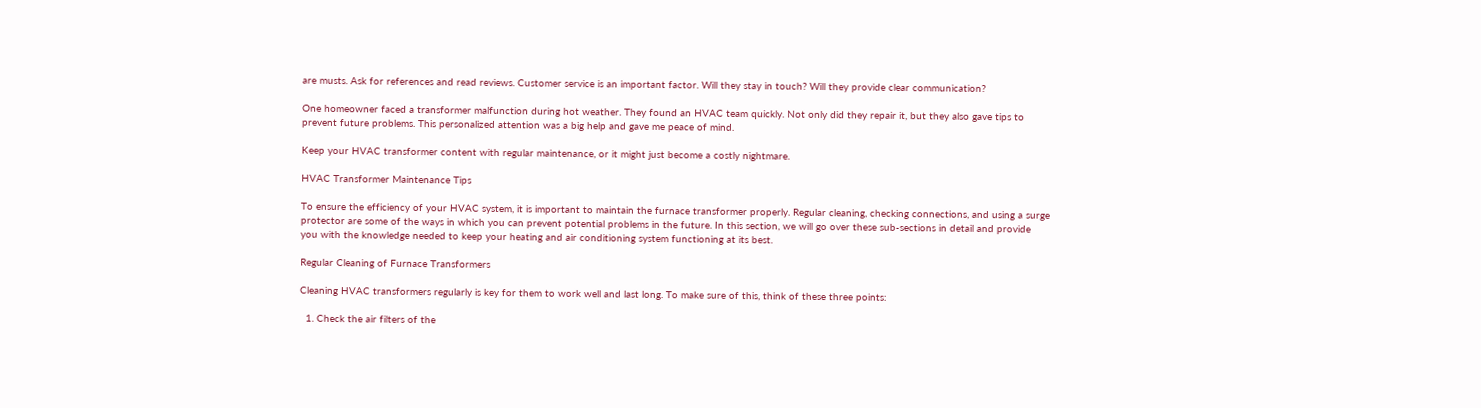are musts. Ask for references and read reviews. Customer service is an important factor. Will they stay in touch? Will they provide clear communication?

One homeowner faced a transformer malfunction during hot weather. They found an HVAC team quickly. Not only did they repair it, but they also gave tips to prevent future problems. This personalized attention was a big help and gave me peace of mind.

Keep your HVAC transformer content with regular maintenance, or it might just become a costly nightmare.

HVAC Transformer Maintenance Tips

To ensure the efficiency of your HVAC system, it is important to maintain the furnace transformer properly. Regular cleaning, checking connections, and using a surge protector are some of the ways in which you can prevent potential problems in the future. In this section, we will go over these sub-sections in detail and provide you with the knowledge needed to keep your heating and air conditioning system functioning at its best.

Regular Cleaning of Furnace Transformers

Cleaning HVAC transformers regularly is key for them to work well and last long. To make sure of this, think of these three points:

  1. Check the air filters of the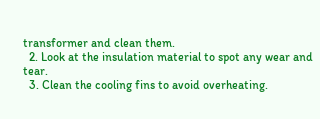transformer and clean them.
  2. Look at the insulation material to spot any wear and tear.
  3. Clean the cooling fins to avoid overheating.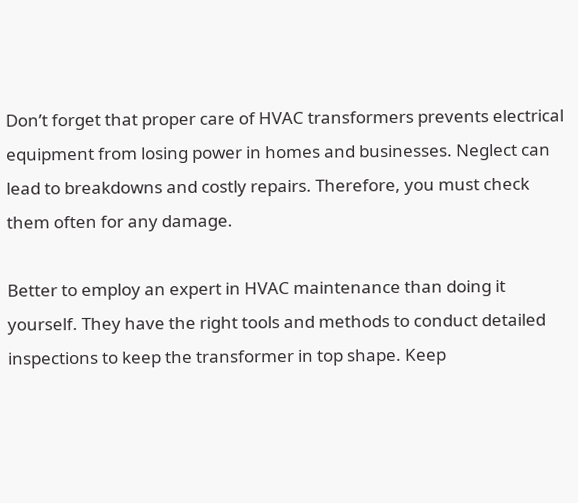Don’t forget that proper care of HVAC transformers prevents electrical equipment from losing power in homes and businesses. Neglect can lead to breakdowns and costly repairs. Therefore, you must check them often for any damage.

Better to employ an expert in HVAC maintenance than doing it yourself. They have the right tools and methods to conduct detailed inspections to keep the transformer in top shape. Keep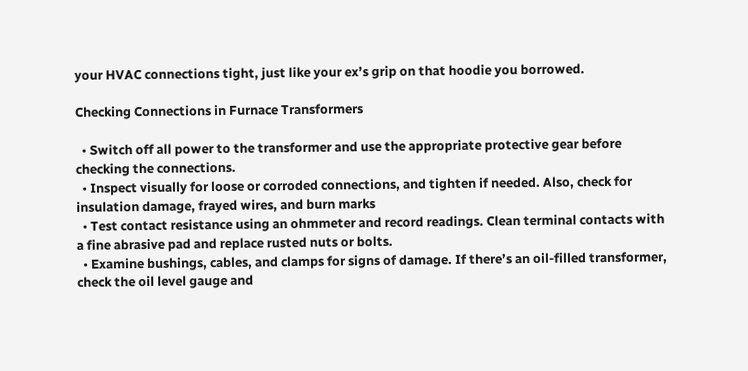your HVAC connections tight, just like your ex’s grip on that hoodie you borrowed.

Checking Connections in Furnace Transformers

  • Switch off all power to the transformer and use the appropriate protective gear before checking the connections.
  • Inspect visually for loose or corroded connections, and tighten if needed. Also, check for insulation damage, frayed wires, and burn marks
  • Test contact resistance using an ohmmeter and record readings. Clean terminal contacts with a fine abrasive pad and replace rusted nuts or bolts.
  • Examine bushings, cables, and clamps for signs of damage. If there’s an oil-filled transformer, check the oil level gauge and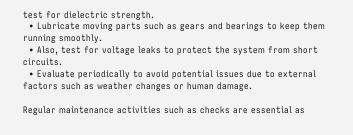test for dielectric strength.
  • Lubricate moving parts such as gears and bearings to keep them running smoothly.
  • Also, test for voltage leaks to protect the system from short circuits.
  • Evaluate periodically to avoid potential issues due to external factors such as weather changes or human damage.

Regular maintenance activities such as checks are essential as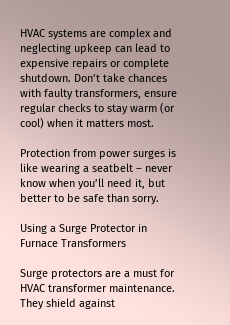HVAC systems are complex and neglecting upkeep can lead to expensive repairs or complete shutdown. Don’t take chances with faulty transformers, ensure regular checks to stay warm (or cool) when it matters most.

Protection from power surges is like wearing a seatbelt – never know when you’ll need it, but better to be safe than sorry.

Using a Surge Protector in Furnace Transformers

Surge protectors are a must for HVAC transformer maintenance. They shield against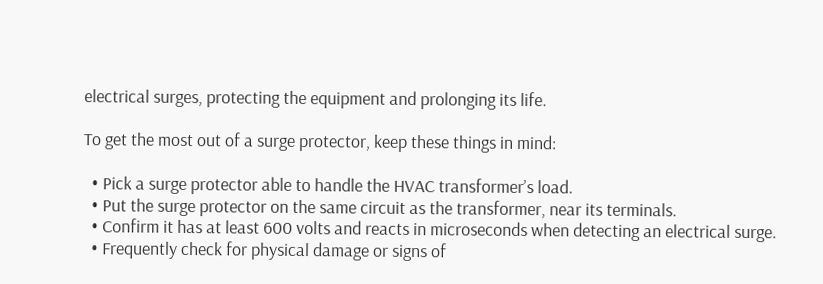electrical surges, protecting the equipment and prolonging its life.

To get the most out of a surge protector, keep these things in mind:

  • Pick a surge protector able to handle the HVAC transformer’s load.
  • Put the surge protector on the same circuit as the transformer, near its terminals.
  • Confirm it has at least 600 volts and reacts in microseconds when detecting an electrical surge.
  • Frequently check for physical damage or signs of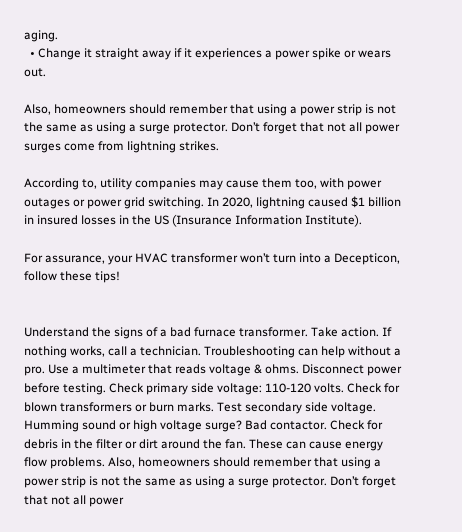aging.
  • Change it straight away if it experiences a power spike or wears out.

Also, homeowners should remember that using a power strip is not the same as using a surge protector. Don’t forget that not all power surges come from lightning strikes.

According to, utility companies may cause them too, with power outages or power grid switching. In 2020, lightning caused $1 billion in insured losses in the US (Insurance Information Institute).

For assurance, your HVAC transformer won’t turn into a Decepticon, follow these tips!


Understand the signs of a bad furnace transformer. Take action. If nothing works, call a technician. Troubleshooting can help without a pro. Use a multimeter that reads voltage & ohms. Disconnect power before testing. Check primary side voltage: 110-120 volts. Check for blown transformers or burn marks. Test secondary side voltage. Humming sound or high voltage surge? Bad contactor. Check for debris in the filter or dirt around the fan. These can cause energy flow problems. Also, homeowners should remember that using a power strip is not the same as using a surge protector. Don’t forget that not all power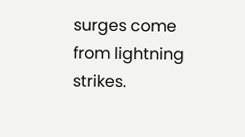surges come from lightning strikes.